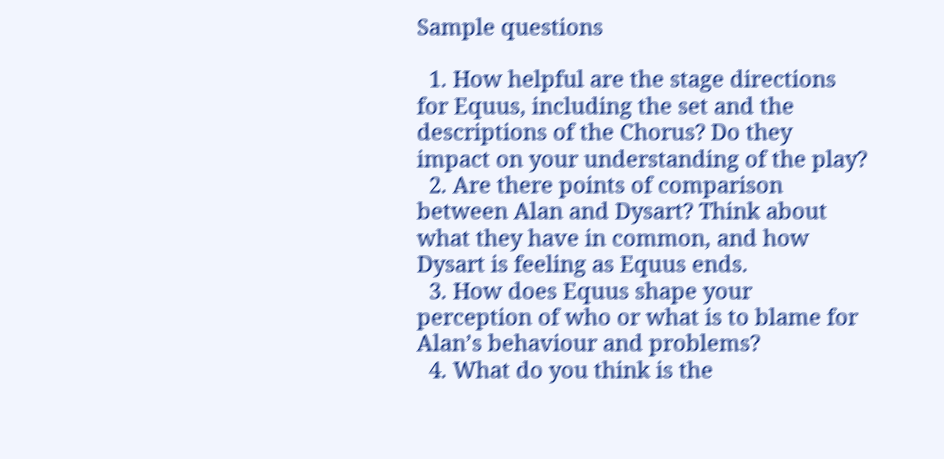Sample questions

  1. How helpful are the stage directions for Equus, including the set and the descriptions of the Chorus? Do they impact on your understanding of the play?
  2. Are there points of comparison between Alan and Dysart? Think about what they have in common, and how Dysart is feeling as Equus ends.
  3. How does Equus shape your perception of who or what is to blame for Alan’s behaviour and problems?
  4. What do you think is the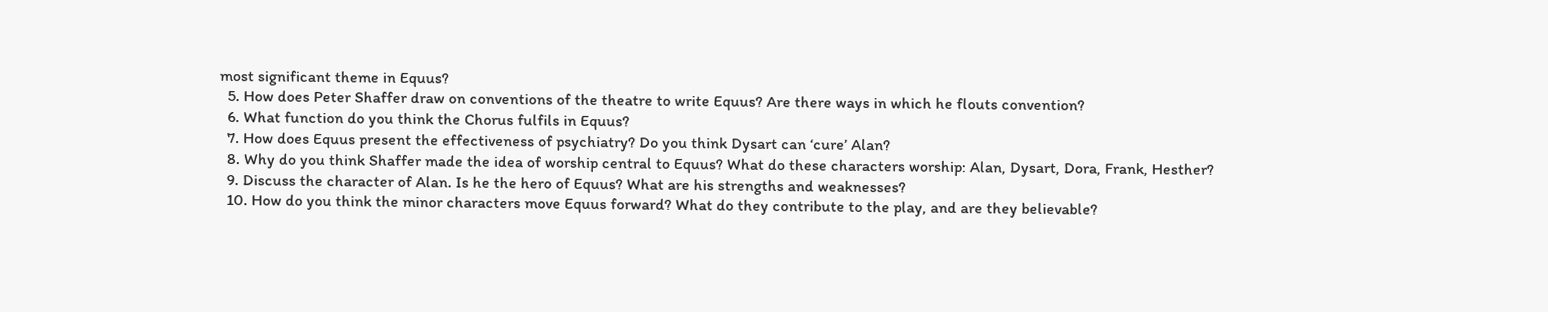most significant theme in Equus?
  5. How does Peter Shaffer draw on conventions of the theatre to write Equus? Are there ways in which he flouts convention?
  6. What function do you think the Chorus fulfils in Equus?
  7. How does Equus present the effectiveness of psychiatry? Do you think Dysart can ‘cure’ Alan?
  8. Why do you think Shaffer made the idea of worship central to Equus? What do these characters worship: Alan, Dysart, Dora, Frank, Hesther?
  9. Discuss the character of Alan. Is he the hero of Equus? What are his strengths and weaknesses?
  10. How do you think the minor characters move Equus forward? What do they contribute to the play, and are they believable?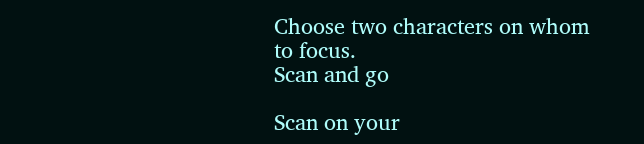Choose two characters on whom to focus.
Scan and go

Scan on your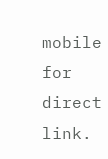mobile for direct link.